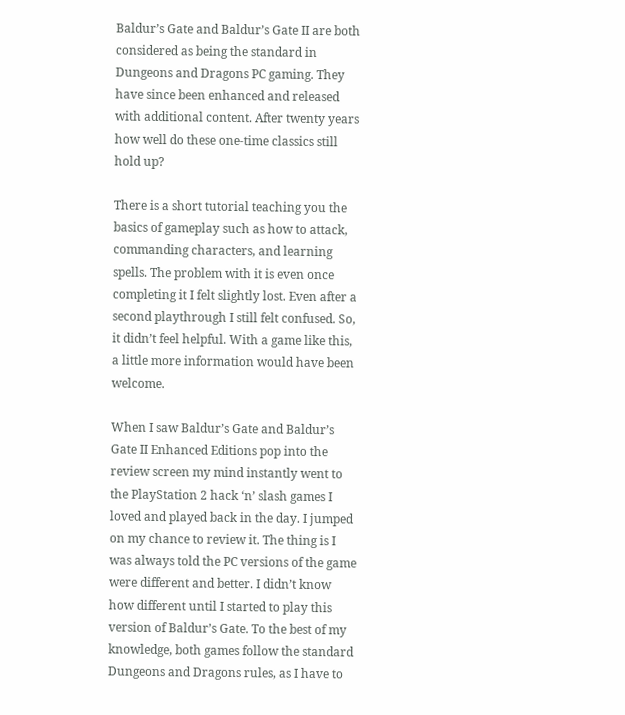Baldur’s Gate and Baldur’s Gate II are both considered as being the standard in Dungeons and Dragons PC gaming. They have since been enhanced and released with additional content. After twenty years how well do these one-time classics still hold up?

There is a short tutorial teaching you the basics of gameplay such as how to attack, commanding characters, and learning spells. The problem with it is even once completing it I felt slightly lost. Even after a second playthrough I still felt confused. So, it didn’t feel helpful. With a game like this, a little more information would have been welcome.

When I saw Baldur’s Gate and Baldur’s Gate II Enhanced Editions pop into the review screen my mind instantly went to the PlayStation 2 hack ‘n’ slash games I loved and played back in the day. I jumped on my chance to review it. The thing is I was always told the PC versions of the game were different and better. I didn’t know how different until I started to play this version of Baldur’s Gate. To the best of my knowledge, both games follow the standard Dungeons and Dragons rules, as I have to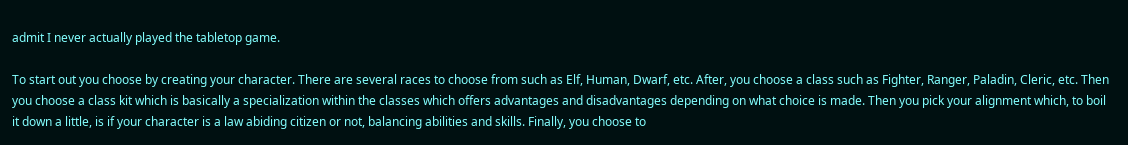admit I never actually played the tabletop game.

To start out you choose by creating your character. There are several races to choose from such as Elf, Human, Dwarf, etc. After, you choose a class such as Fighter, Ranger, Paladin, Cleric, etc. Then you choose a class kit which is basically a specialization within the classes which offers advantages and disadvantages depending on what choice is made. Then you pick your alignment which, to boil it down a little, is if your character is a law abiding citizen or not, balancing abilities and skills. Finally, you choose to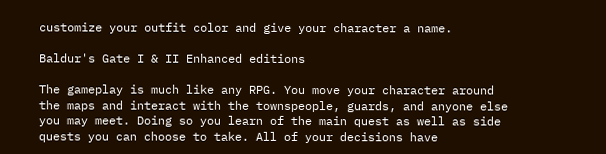customize your outfit color and give your character a name.

Baldur's Gate I & II Enhanced editions

The gameplay is much like any RPG. You move your character around the maps and interact with the townspeople, guards, and anyone else you may meet. Doing so you learn of the main quest as well as side quests you can choose to take. All of your decisions have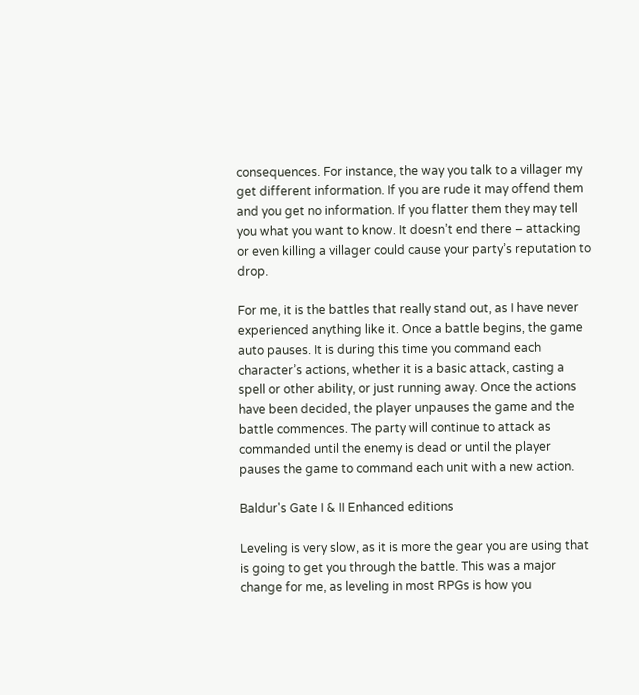consequences. For instance, the way you talk to a villager my get different information. If you are rude it may offend them and you get no information. If you flatter them they may tell you what you want to know. It doesn’t end there – attacking or even killing a villager could cause your party’s reputation to drop.

For me, it is the battles that really stand out, as I have never experienced anything like it. Once a battle begins, the game auto pauses. It is during this time you command each character’s actions, whether it is a basic attack, casting a spell or other ability, or just running away. Once the actions have been decided, the player unpauses the game and the battle commences. The party will continue to attack as commanded until the enemy is dead or until the player pauses the game to command each unit with a new action.

Baldur's Gate I & II Enhanced editions

Leveling is very slow, as it is more the gear you are using that is going to get you through the battle. This was a major change for me, as leveling in most RPGs is how you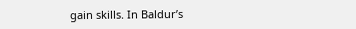gain skills. In Baldur’s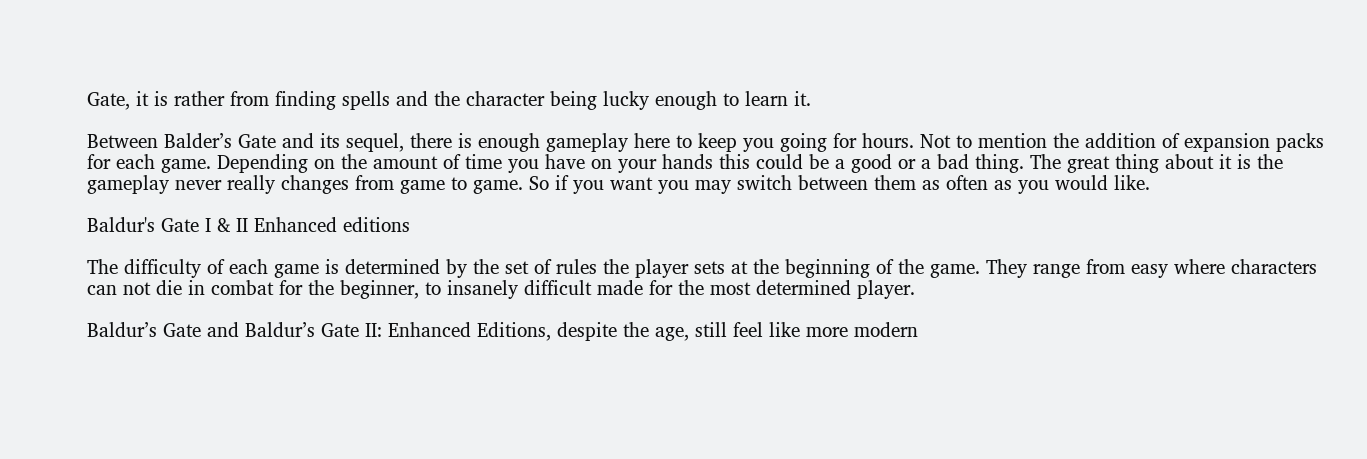Gate, it is rather from finding spells and the character being lucky enough to learn it.

Between Balder’s Gate and its sequel, there is enough gameplay here to keep you going for hours. Not to mention the addition of expansion packs for each game. Depending on the amount of time you have on your hands this could be a good or a bad thing. The great thing about it is the gameplay never really changes from game to game. So if you want you may switch between them as often as you would like.

Baldur's Gate I & II Enhanced editions

The difficulty of each game is determined by the set of rules the player sets at the beginning of the game. They range from easy where characters can not die in combat for the beginner, to insanely difficult made for the most determined player.

Baldur’s Gate and Baldur’s Gate II: Enhanced Editions, despite the age, still feel like more modern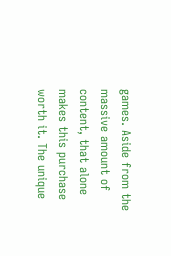games. Aside from the massive amount of content, that alone makes this purchase worth it. The unique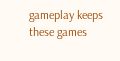gameplay keeps these games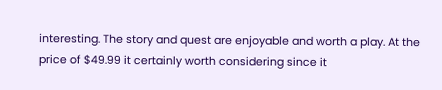interesting. The story and quest are enjoyable and worth a play. At the price of $49.99 it certainly worth considering since it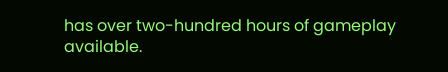has over two-hundred hours of gameplay available.